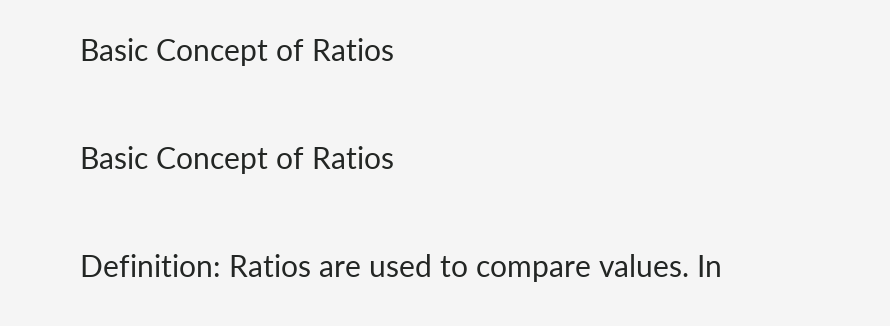Basic Concept of Ratios

Basic Concept of Ratios

Definition: Ratios are used to compare values. In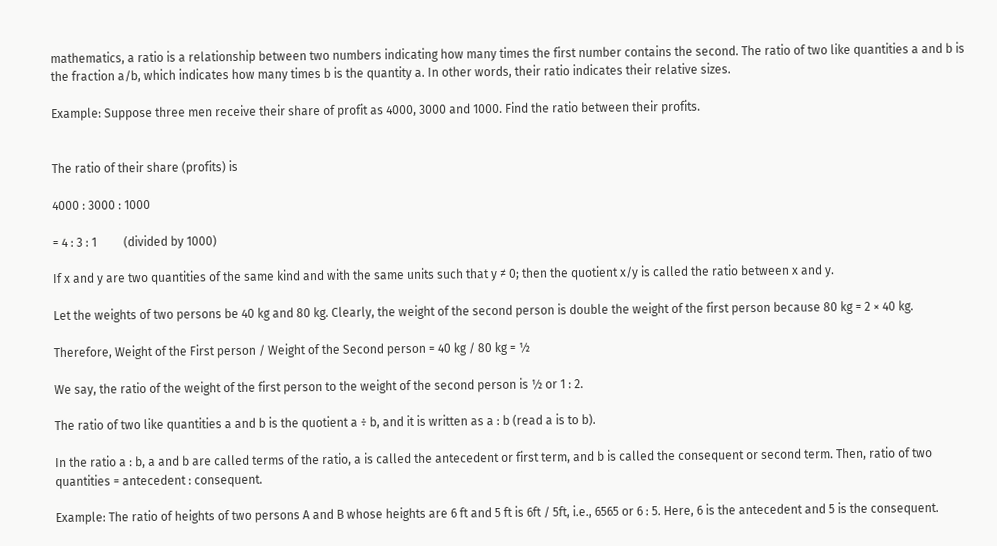mathematics, a ratio is a relationship between two numbers indicating how many times the first number contains the second. The ratio of two like quantities a and b is the fraction a/b, which indicates how many times b is the quantity a. In other words, their ratio indicates their relative sizes.

Example: Suppose three men receive their share of profit as 4000, 3000 and 1000. Find the ratio between their profits.


The ratio of their share (profits) is

4000 : 3000 : 1000

= 4 : 3 : 1         (divided by 1000)

If x and y are two quantities of the same kind and with the same units such that y ≠ 0; then the quotient x/y is called the ratio between x and y.

Let the weights of two persons be 40 kg and 80 kg. Clearly, the weight of the second person is double the weight of the first person because 80 kg = 2 × 40 kg.

Therefore, Weight of the First person / Weight of the Second person = 40 kg / 80 kg = ½

We say, the ratio of the weight of the first person to the weight of the second person is ½ or 1 : 2.

The ratio of two like quantities a and b is the quotient a ÷ b, and it is written as a : b (read a is to b).

In the ratio a : b, a and b are called terms of the ratio, a is called the antecedent or first term, and b is called the consequent or second term. Then, ratio of two quantities = antecedent : consequent.

Example: The ratio of heights of two persons A and B whose heights are 6 ft and 5 ft is 6ft / 5ft, i.e., 6565 or 6 : 5. Here, 6 is the antecedent and 5 is the consequent.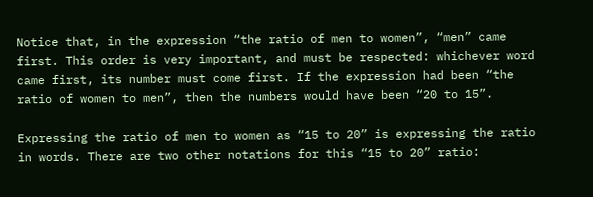Notice that, in the expression “the ratio of men to women”, “men” came first. This order is very important, and must be respected: whichever word came first, its number must come first. If the expression had been “the ratio of women to men”, then the numbers would have been “20 to 15”.

Expressing the ratio of men to women as “15 to 20” is expressing the ratio in words. There are two other notations for this “15 to 20” ratio: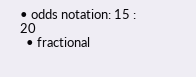• odds notation: 15 : 20
  • fractional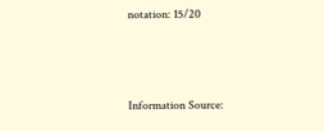notation: 15/20



Information Source: